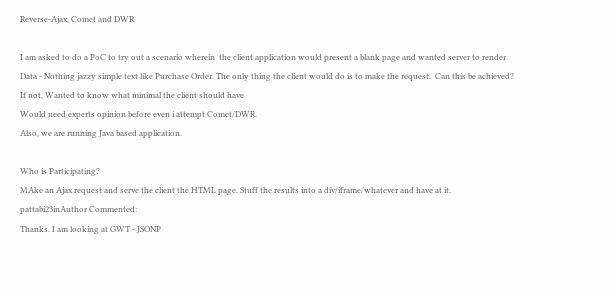Reverse-Ajax, Comet and DWR

I am asked to do a PoC to try out a scenario wherein  the client application would present a blank page and wanted server to render Data - Nothing jazzy simple text like Purchase Order. The only thing the client would do is to make the request.  Can this be achieved?
If not, Wanted to know what minimal the client should have
Would need experts opinion before even i attempt Comet/DWR.
Also, we are running Java based application.

Who is Participating?
MAke an Ajax request and serve the client the HTML page. Stuff the results into a div/iframe/whatever and have at it.
pattabi23inAuthor Commented:
Thanks. I am looking at GWT - JSONP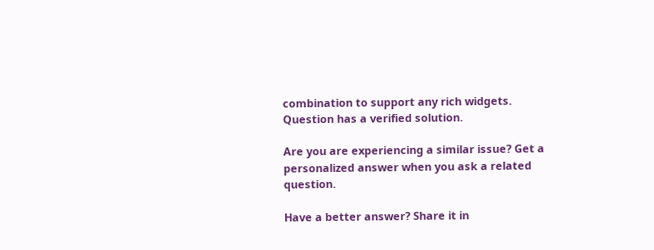combination to support any rich widgets.
Question has a verified solution.

Are you are experiencing a similar issue? Get a personalized answer when you ask a related question.

Have a better answer? Share it in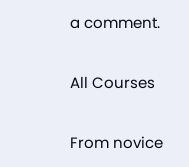a comment.

All Courses

From novice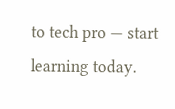to tech pro — start learning today.